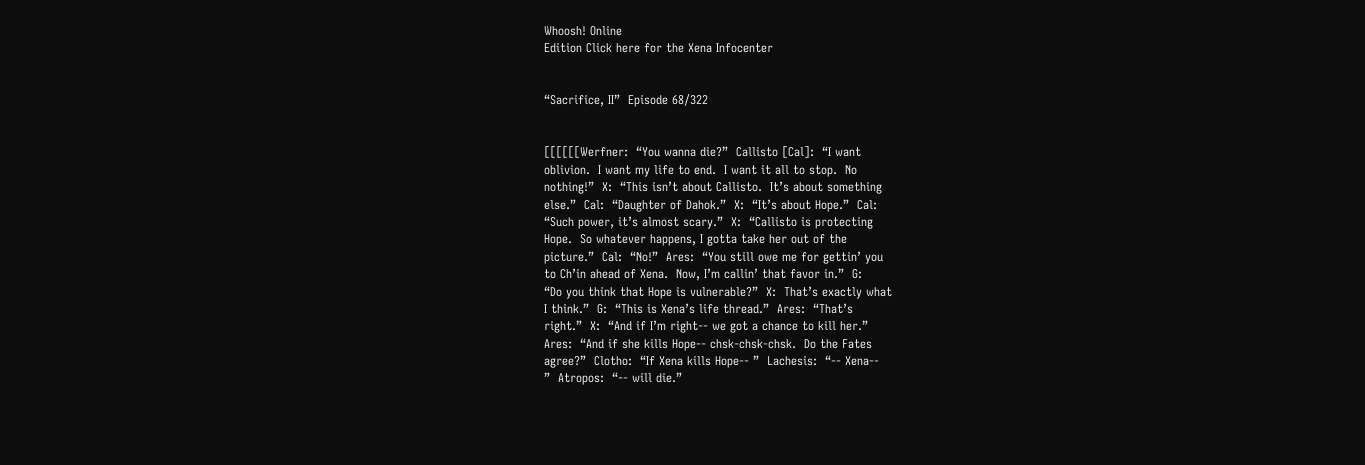Whoosh! Online
Edition Click here for the Xena Infocenter


“Sacrifice, II”  Episode 68/322


[[[[[[Werfner:  “You wanna die?”  Callisto [Cal]:  “I want
oblivion.  I want my life to end.  I want it all to stop.  No
nothing!”  X:  “This isn’t about Callisto.  It’s about something
else.”  Cal:  “Daughter of Dahok.”  X:  “It’s about Hope.”  Cal:
“Such power, it’s almost scary.”  X:  “Callisto is protecting
Hope.  So whatever happens, I gotta take her out of the
picture.”  Cal:  “No!”  Ares:  “You still owe me for gettin’ you
to Ch’in ahead of Xena.  Now, I’m callin’ that favor in.”  G:
“Do you think that Hope is vulnerable?”  X:  That’s exactly what
I think.”  G:  “This is Xena’s life thread.”  Ares:  “That’s
right.”  X:  “And if I’m right-- we got a chance to kill her.”
Ares:  “And if she kills Hope-- chsk-chsk-chsk.  Do the Fates
agree?”  Clotho:  “If Xena kills Hope-- ”  Lachesis:  “-- Xena--
”  Atropos:  “-- will die.”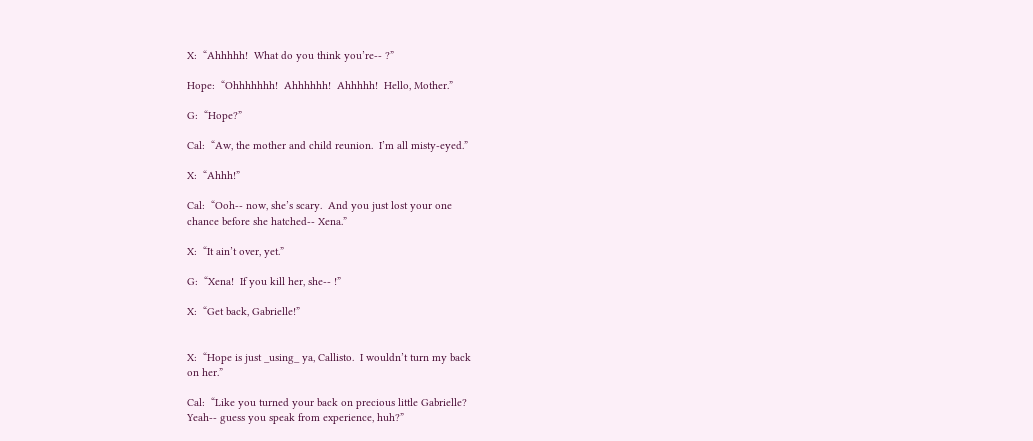X:  “Ahhhhh!  What do you think you’re-- ?”

Hope:  “Ohhhhhhh!  Ahhhhhh!  Ahhhhh!  Hello, Mother.”

G:  “Hope?”

Cal:  “Aw, the mother and child reunion.  I’m all misty-eyed.”

X:  “Ahhh!”

Cal:  “Ooh-- now, she’s scary.  And you just lost your one
chance before she hatched-- Xena.”

X:  “It ain’t over, yet.”

G:  “Xena!  If you kill her, she-- !”

X:  “Get back, Gabrielle!”


X:  “Hope is just _using_ ya, Callisto.  I wouldn’t turn my back
on her.”

Cal:  “Like you turned your back on precious little Gabrielle?
Yeah-- guess you speak from experience, huh?”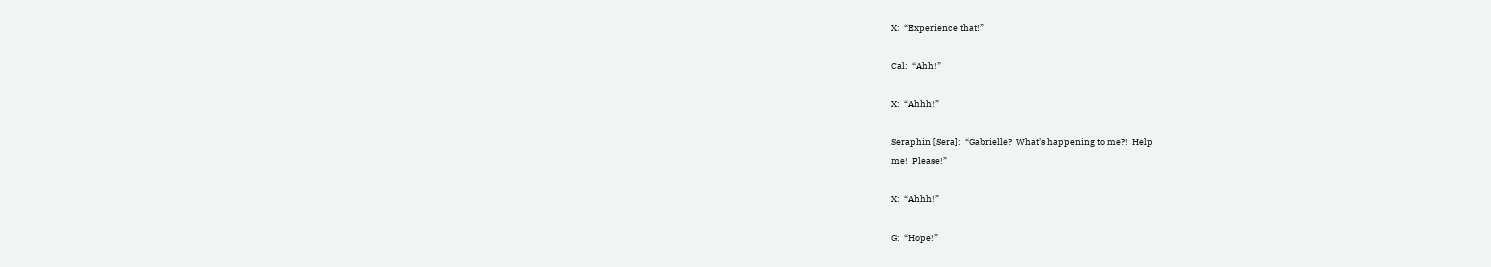X:  “Experience that!”

Cal:  “Ahh!”

X:  “Ahhh!”

Seraphin [Sera]:  “Gabrielle?  What’s happening to me?!  Help
me!  Please!”

X:  “Ahhh!”

G:  “Hope!”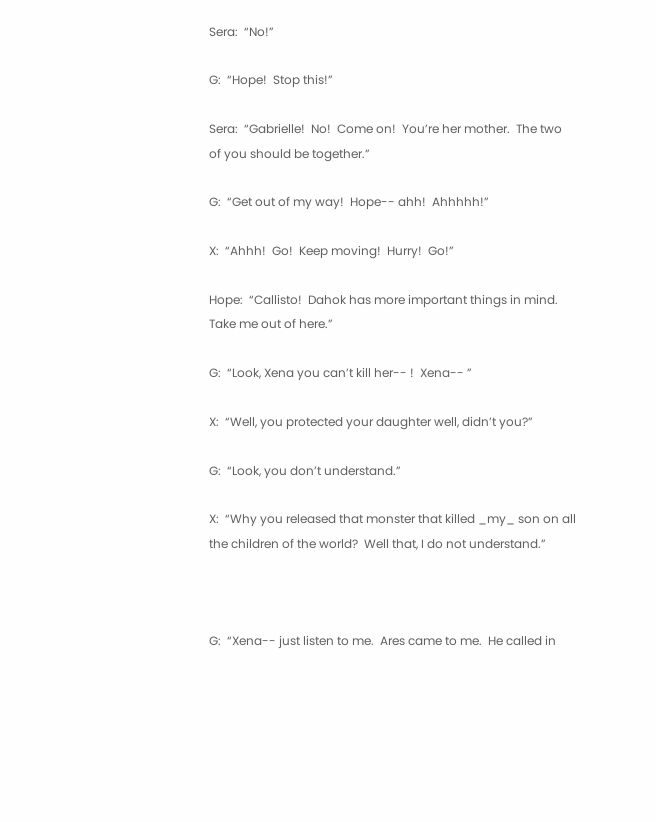Sera:  “No!”

G:  “Hope!  Stop this!”

Sera:  “Gabrielle!  No!  Come on!  You’re her mother.  The two
of you should be together.”

G:  “Get out of my way!  Hope-- ahh!  Ahhhhh!”

X:  “Ahhh!  Go!  Keep moving!  Hurry!  Go!”

Hope:  “Callisto!  Dahok has more important things in mind.
Take me out of here.”

G:  “Look, Xena you can’t kill her-- !  Xena-- ”

X:  “Well, you protected your daughter well, didn’t you?”

G:  “Look, you don’t understand.”

X:  “Why you released that monster that killed _my_ son on all
the children of the world?  Well that, I do not understand.”



G:  “Xena-- just listen to me.  Ares came to me.  He called in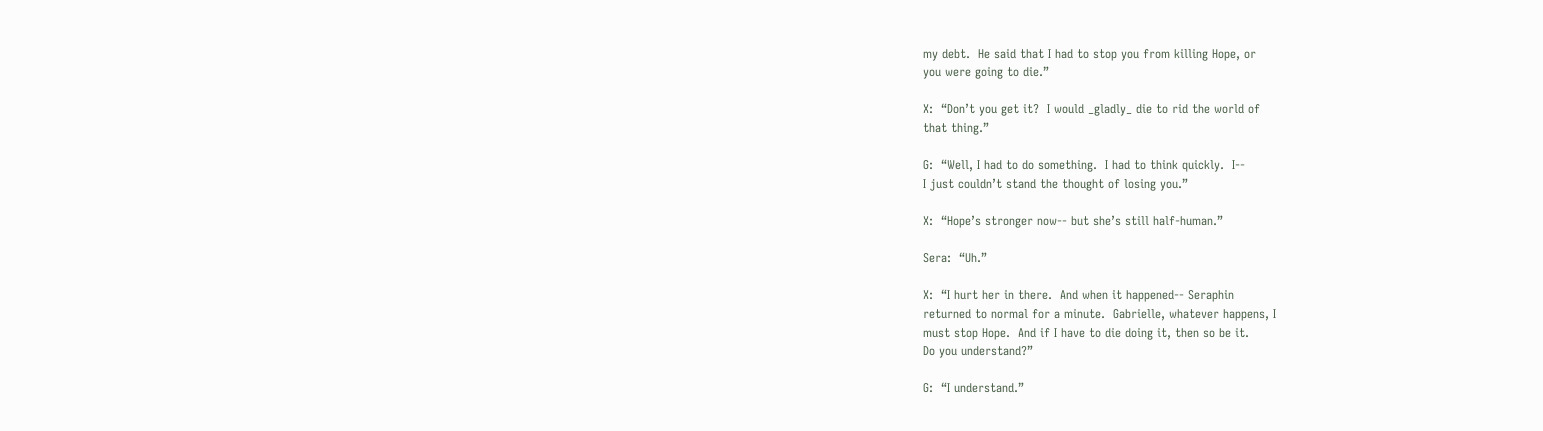my debt.  He said that I had to stop you from killing Hope, or
you were going to die.”

X:  “Don’t you get it?  I would _gladly_ die to rid the world of
that thing.”

G:  “Well, I had to do something.  I had to think quickly.  I--
I just couldn’t stand the thought of losing you.”

X:  “Hope’s stronger now-- but she’s still half-human.”

Sera:  “Uh.”

X:  “I hurt her in there.  And when it happened-- Seraphin
returned to normal for a minute.  Gabrielle, whatever happens, I
must stop Hope.  And if I have to die doing it, then so be it.
Do you understand?”

G:  “I understand.”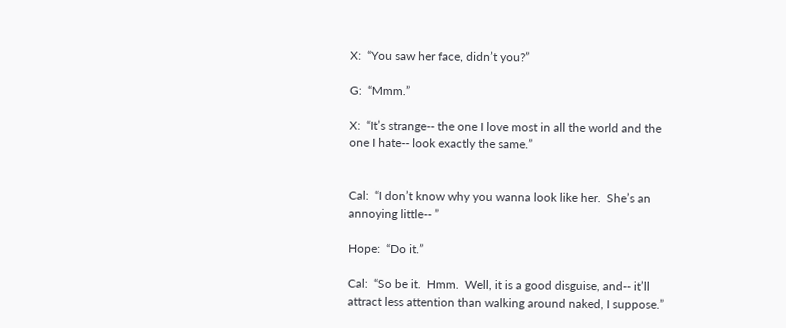X:  “You saw her face, didn’t you?”

G:  “Mmm.”

X:  “It’s strange-- the one I love most in all the world and the
one I hate-- look exactly the same.”


Cal:  “I don’t know why you wanna look like her.  She’s an
annoying little-- ”

Hope:  “Do it.”

Cal:  “So be it.  Hmm.  Well, it is a good disguise, and-- it’ll
attract less attention than walking around naked, I suppose.”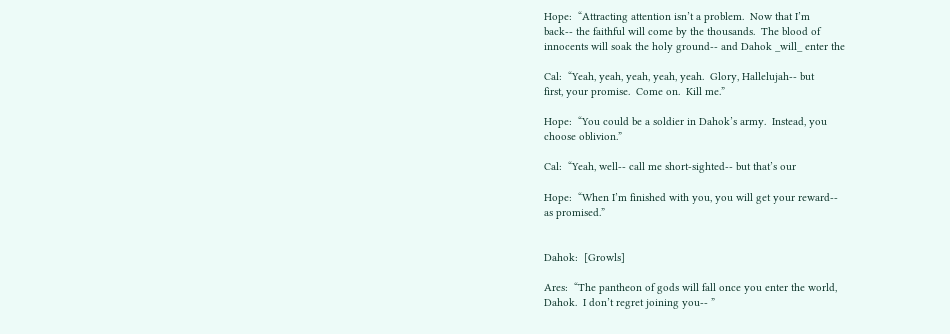Hope:  “Attracting attention isn’t a problem.  Now that I’m
back-- the faithful will come by the thousands.  The blood of
innocents will soak the holy ground-- and Dahok _will_ enter the

Cal:  “Yeah, yeah, yeah, yeah, yeah.  Glory, Hallelujah-- but
first, your promise.  Come on.  Kill me.”

Hope:  “You could be a soldier in Dahok’s army.  Instead, you
choose oblivion.”

Cal:  “Yeah, well-- call me short-sighted-- but that’s our

Hope:  “When I’m finished with you, you will get your reward--
as promised.”


Dahok:  [Growls]

Ares:  “The pantheon of gods will fall once you enter the world,
Dahok.  I don’t regret joining you-- ”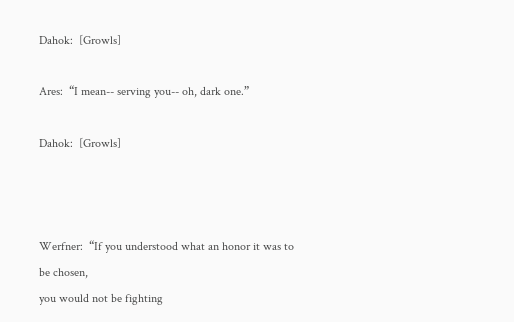Dahok:  [Growls]

Ares:  “I mean-- serving you-- oh, dark one.”

Dahok:  [Growls]



Werfner:  “If you understood what an honor it was to be chosen,
you would not be fighting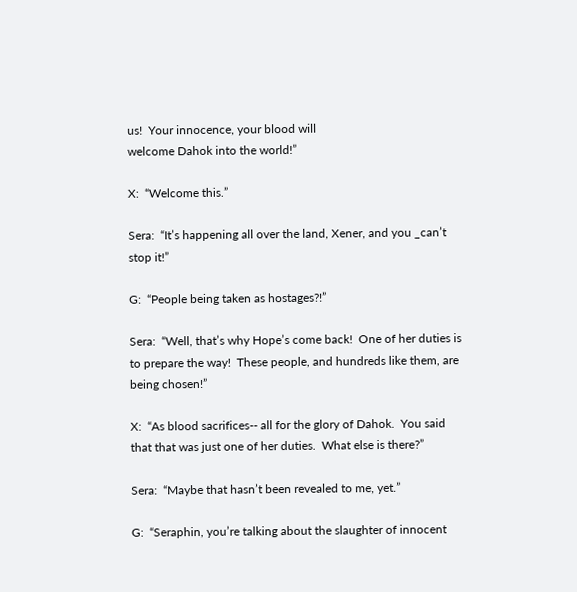us!  Your innocence, your blood will
welcome Dahok into the world!”

X:  “Welcome this.”

Sera:  “It’s happening all over the land, Xener, and you _can’t
stop it!”

G:  “People being taken as hostages?!”

Sera:  “Well, that’s why Hope’s come back!  One of her duties is
to prepare the way!  These people, and hundreds like them, are
being chosen!”

X:  “As blood sacrifices-- all for the glory of Dahok.  You said
that that was just one of her duties.  What else is there?”

Sera:  “Maybe that hasn’t been revealed to me, yet.”

G:  “Seraphin, you’re talking about the slaughter of innocent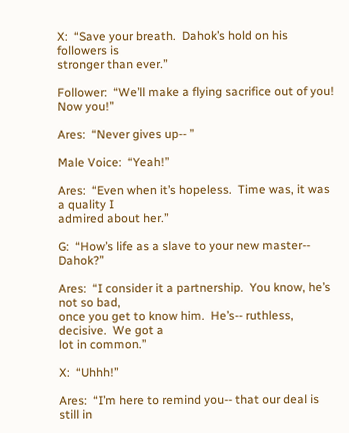X:  “Save your breath.  Dahok’s hold on his followers is
stronger than ever.”

Follower:  “We’ll make a flying sacrifice out of you!  Now you!”

Ares:  “Never gives up-- ”

Male Voice:  “Yeah!”

Ares:  “Even when it’s hopeless.  Time was, it was a quality I
admired about her.”

G:  “How’s life as a slave to your new master-- Dahok?”

Ares:  “I consider it a partnership.  You know, he’s not so bad,
once you get to know him.  He’s-- ruthless, decisive.  We got a
lot in common.”

X:  “Uhhh!”

Ares:  “I’m here to remind you-- that our deal is still in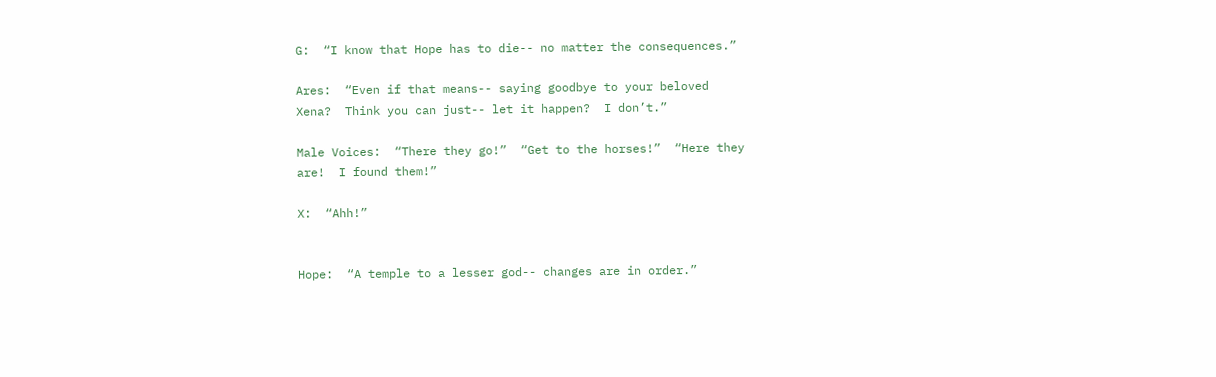G:  “I know that Hope has to die-- no matter the consequences.”

Ares:  “Even if that means-- saying goodbye to your beloved
Xena?  Think you can just-- let it happen?  I don’t.”

Male Voices:  “There they go!”  “Get to the horses!”  “Here they
are!  I found them!”

X:  “Ahh!”


Hope:  “A temple to a lesser god-- changes are in order.”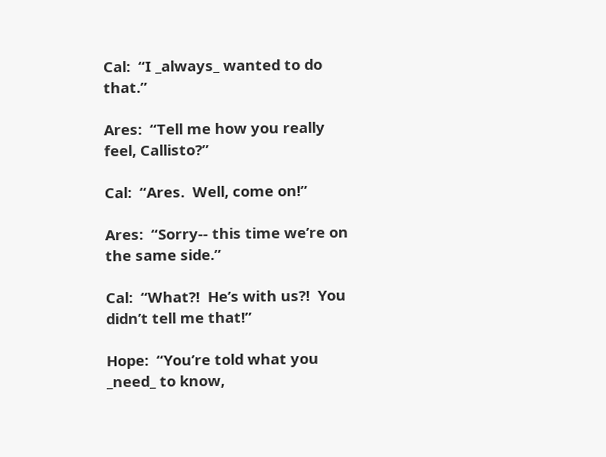Cal:  “I _always_ wanted to do that.”

Ares:  “Tell me how you really feel, Callisto?”

Cal:  “Ares.  Well, come on!”

Ares:  “Sorry-- this time we’re on the same side.”

Cal:  “What?!  He’s with us?!  You didn’t tell me that!”

Hope:  “You’re told what you _need_ to know,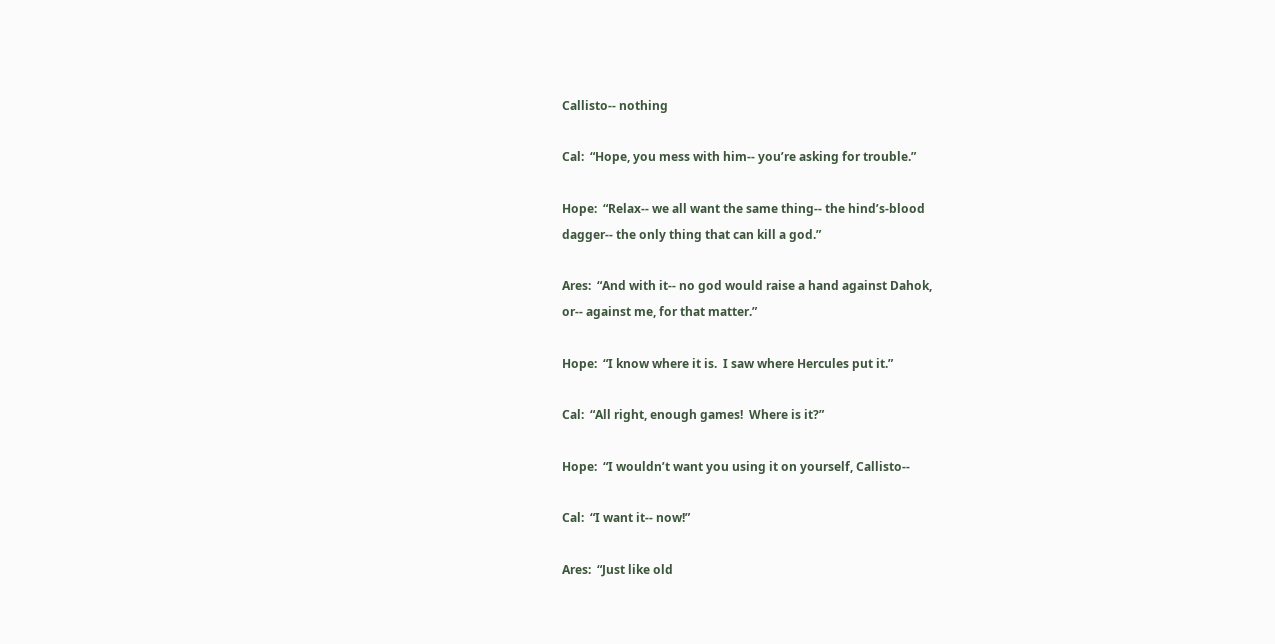Callisto-- nothing

Cal:  “Hope, you mess with him-- you’re asking for trouble.”

Hope:  “Relax-- we all want the same thing-- the hind’s-blood
dagger-- the only thing that can kill a god.”

Ares:  “And with it-- no god would raise a hand against Dahok,
or-- against me, for that matter.”

Hope:  “I know where it is.  I saw where Hercules put it.”

Cal:  “All right, enough games!  Where is it?”

Hope:  “I wouldn’t want you using it on yourself, Callisto--

Cal:  “I want it-- now!”

Ares:  “Just like old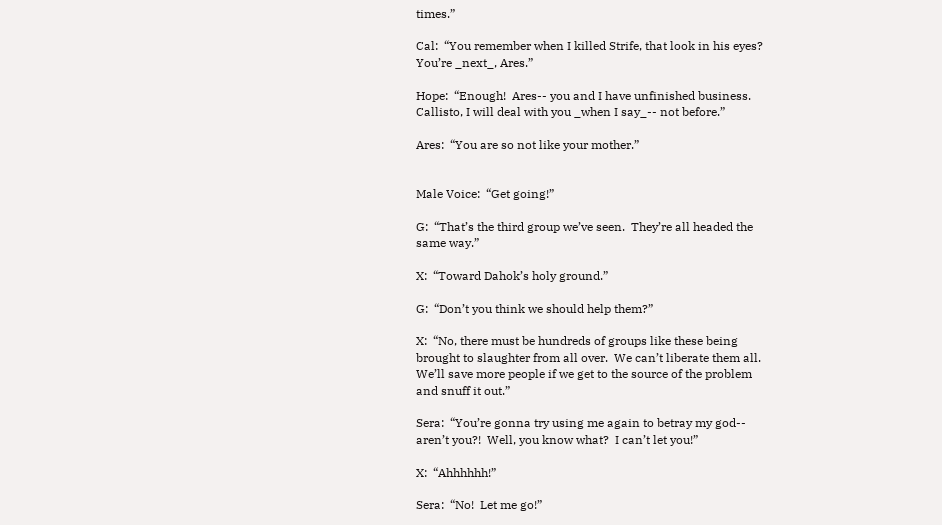times.”

Cal:  “You remember when I killed Strife, that look in his eyes?
You’re _next_, Ares.”

Hope:  “Enough!  Ares-- you and I have unfinished business.
Callisto, I will deal with you _when I say_-- not before.”

Ares:  “You are so not like your mother.”


Male Voice:  “Get going!”

G:  “That’s the third group we’ve seen.  They’re all headed the
same way.”

X:  “Toward Dahok’s holy ground.”

G:  “Don’t you think we should help them?”

X:  “No, there must be hundreds of groups like these being
brought to slaughter from all over.  We can’t liberate them all.
We’ll save more people if we get to the source of the problem
and snuff it out.”

Sera:  “You’re gonna try using me again to betray my god--
aren’t you?!  Well, you know what?  I can’t let you!”

X:  “Ahhhhhh!”

Sera:  “No!  Let me go!”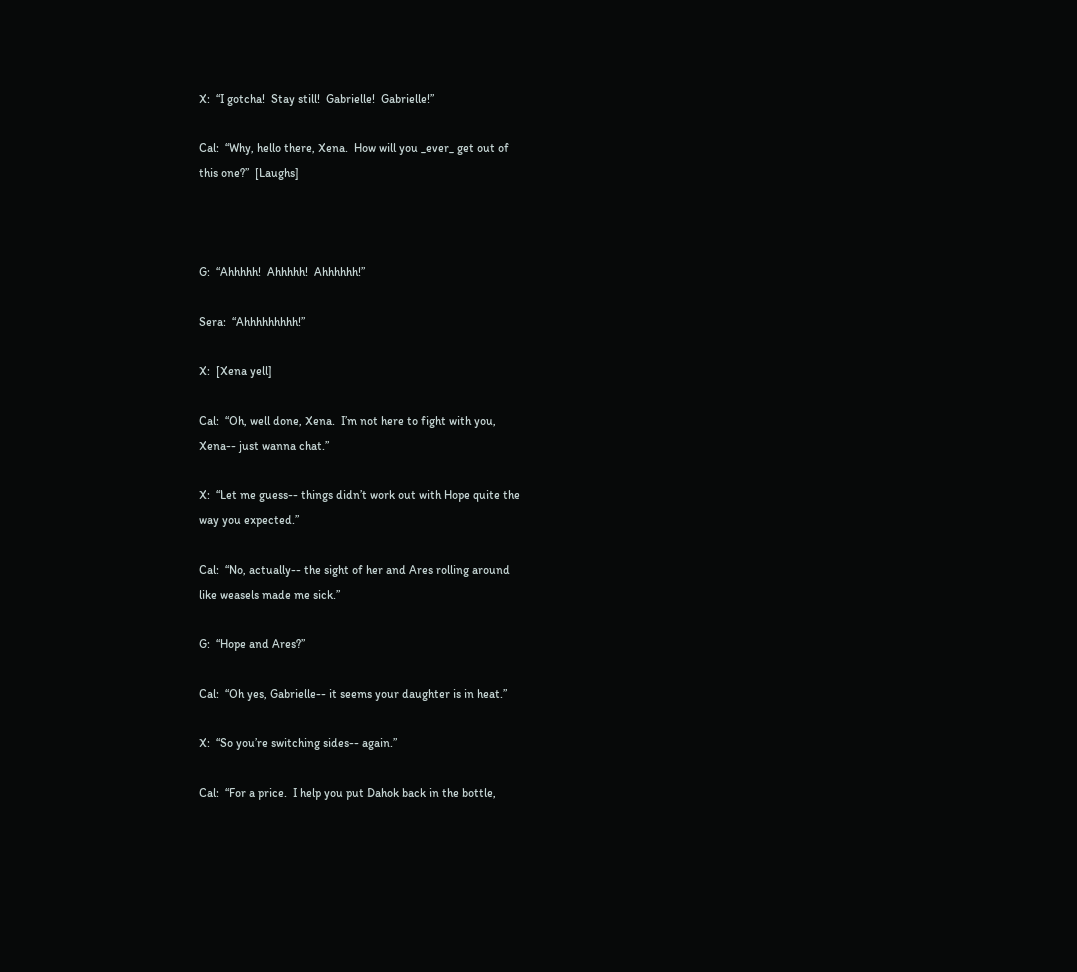X:  “I gotcha!  Stay still!  Gabrielle!  Gabrielle!”

Cal:  “Why, hello there, Xena.  How will you _ever_ get out of
this one?”  [Laughs]



G:  “Ahhhhh!  Ahhhhh!  Ahhhhhh!”

Sera:  “Ahhhhhhhhh!”

X:  [Xena yell]

Cal:  “Oh, well done, Xena.  I’m not here to fight with you,
Xena-- just wanna chat.”

X:  “Let me guess-- things didn’t work out with Hope quite the
way you expected.”

Cal:  “No, actually-- the sight of her and Ares rolling around
like weasels made me sick.”

G:  “Hope and Ares?”

Cal:  “Oh yes, Gabrielle-- it seems your daughter is in heat.”

X:  “So you’re switching sides-- again.”

Cal:  “For a price.  I help you put Dahok back in the bottle,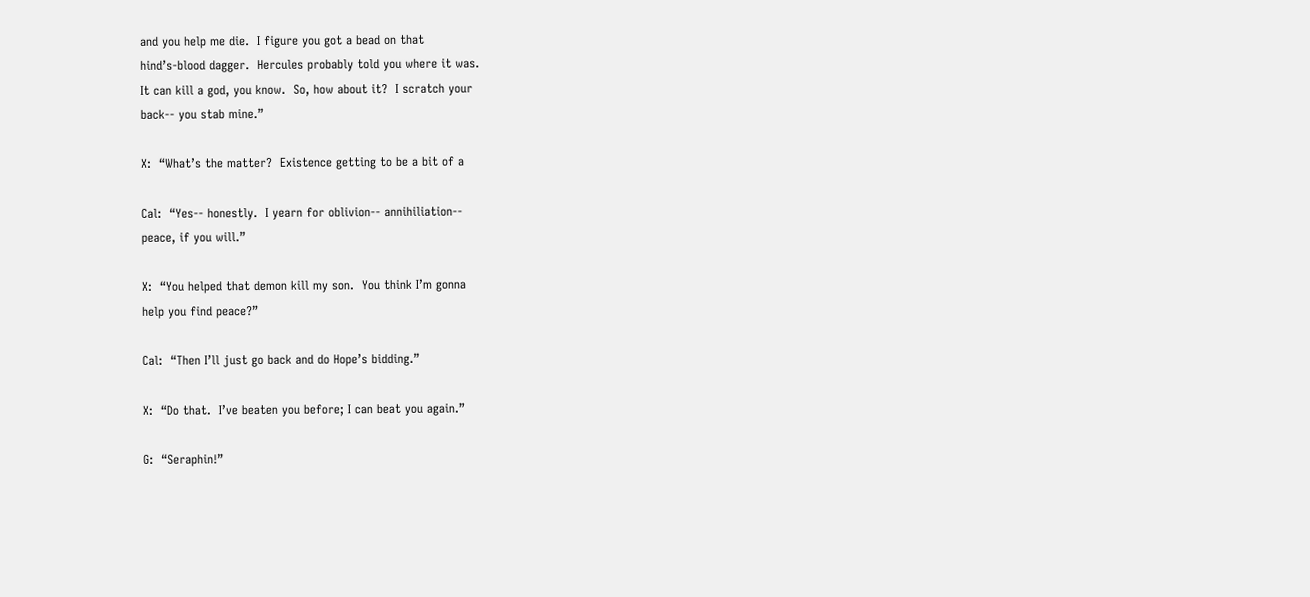and you help me die.  I figure you got a bead on that
hind’s-blood dagger.  Hercules probably told you where it was.
It can kill a god, you know.  So, how about it?  I scratch your
back-- you stab mine.”

X:  “What’s the matter?  Existence getting to be a bit of a

Cal:  “Yes-- honestly.  I yearn for oblivion-- annihiliation--
peace, if you will.”

X:  “You helped that demon kill my son.  You think I’m gonna
help you find peace?”

Cal:  “Then I’ll just go back and do Hope’s bidding.”

X:  “Do that.  I’ve beaten you before; I can beat you again.”

G:  “Seraphin!”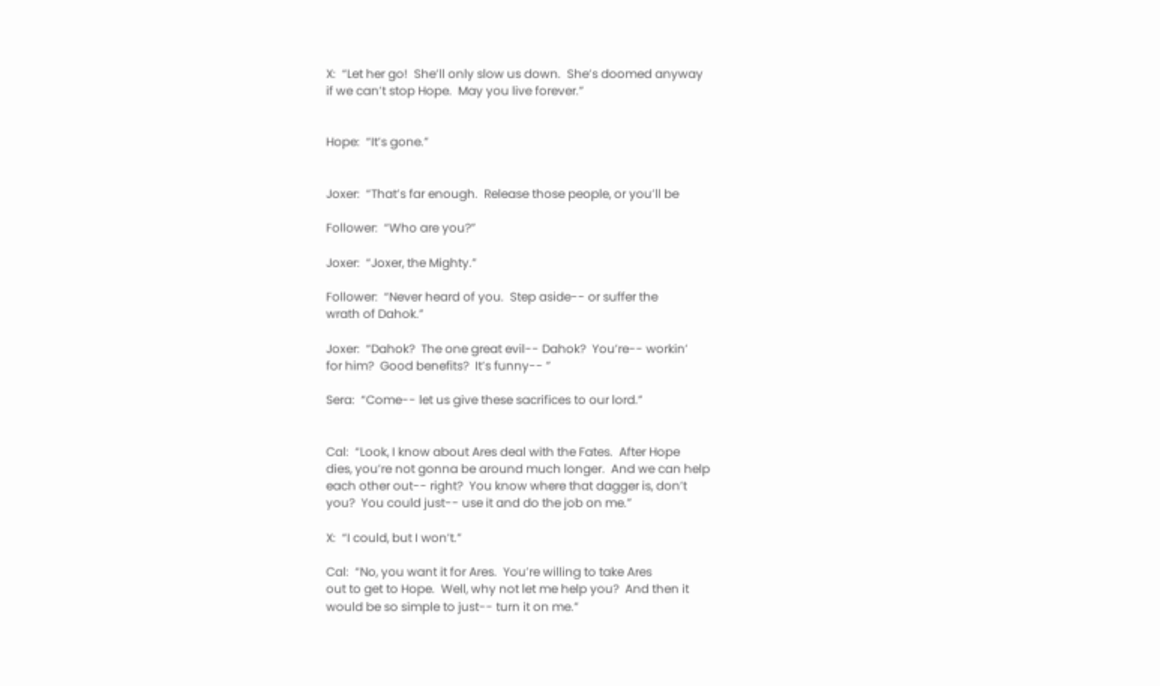X:  “Let her go!  She’ll only slow us down.  She’s doomed anyway
if we can’t stop Hope.  May you live forever.”


Hope:  “It’s gone.”


Joxer:  “That’s far enough.  Release those people, or you’ll be

Follower:  “Who are you?”

Joxer:  “Joxer, the Mighty.”

Follower:  “Never heard of you.  Step aside-- or suffer the
wrath of Dahok.”

Joxer:  “Dahok?  The one great evil-- Dahok?  You’re-- workin’
for him?  Good benefits?  It’s funny-- ”

Sera:  “Come-- let us give these sacrifices to our lord.”


Cal:  “Look, I know about Ares deal with the Fates.  After Hope
dies, you’re not gonna be around much longer.  And we can help
each other out-- right?  You know where that dagger is, don’t
you?  You could just-- use it and do the job on me.”

X:  “I could, but I won’t.”

Cal:  “No, you want it for Ares.  You’re willing to take Ares
out to get to Hope.  Well, why not let me help you?  And then it
would be so simple to just-- turn it on me.”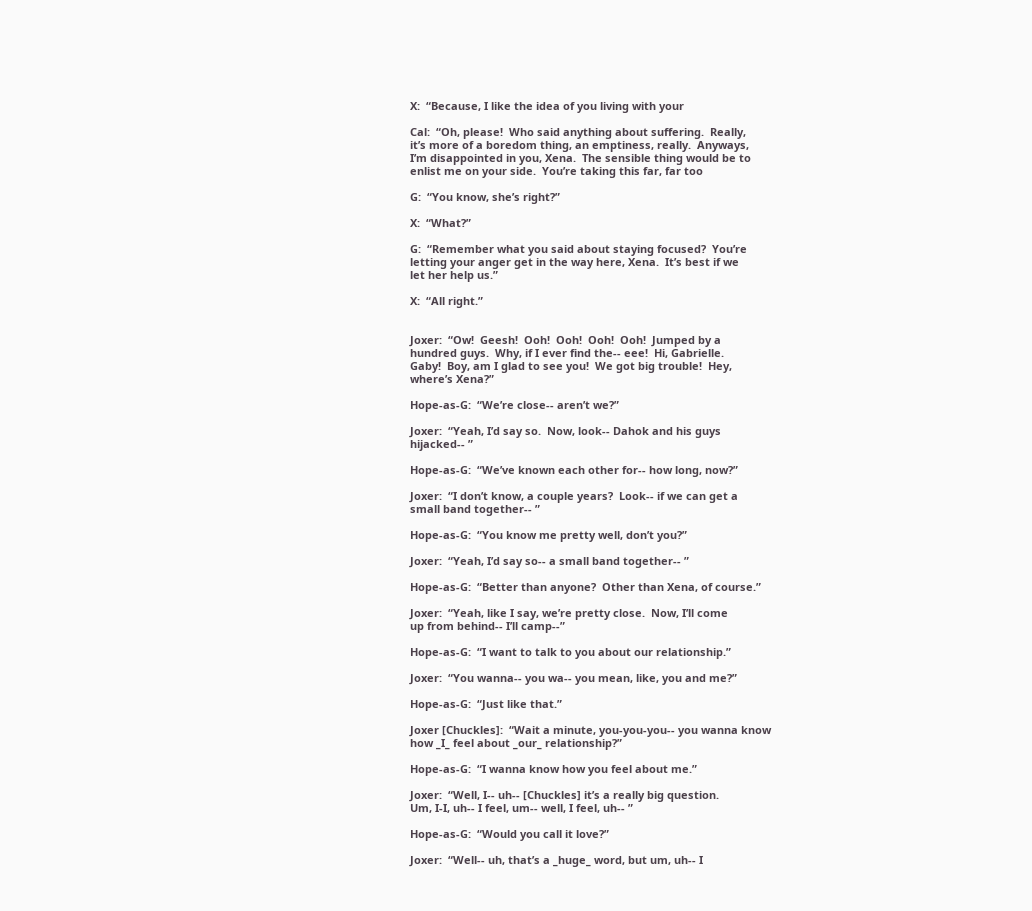X:  “Because, I like the idea of you living with your

Cal:  “Oh, please!  Who said anything about suffering.  Really,
it’s more of a boredom thing, an emptiness, really.  Anyways,
I’m disappointed in you, Xena.  The sensible thing would be to
enlist me on your side.  You’re taking this far, far too

G:  “You know, she’s right?”

X:  “What?”

G:  “Remember what you said about staying focused?  You’re
letting your anger get in the way here, Xena.  It’s best if we
let her help us.”

X:  “All right.”


Joxer:  “Ow!  Geesh!  Ooh!  Ooh!  Ooh!  Ooh!  Jumped by a
hundred guys.  Why, if I ever find the-- eee!  Hi, Gabrielle.
Gaby!  Boy, am I glad to see you!  We got big trouble!  Hey,
where’s Xena?”

Hope-as-G:  “We’re close-- aren’t we?”

Joxer:  “Yeah, I’d say so.  Now, look-- Dahok and his guys
hijacked-- ”

Hope-as-G:  “We’ve known each other for-- how long, now?”

Joxer:  “I don’t know, a couple years?  Look-- if we can get a
small band together-- ”

Hope-as-G:  “You know me pretty well, don’t you?”

Joxer:  “Yeah, I’d say so-- a small band together-- ”

Hope-as-G:  “Better than anyone?  Other than Xena, of course.”

Joxer:  “Yeah, like I say, we’re pretty close.  Now, I’ll come
up from behind-- I’ll camp--”

Hope-as-G:  “I want to talk to you about our relationship.”

Joxer:  “You wanna-- you wa-- you mean, like, you and me?”

Hope-as-G:  “Just like that.”

Joxer [Chuckles]:  “Wait a minute, you-you-you-- you wanna know
how _I_ feel about _our_ relationship?”

Hope-as-G:  “I wanna know how you feel about me.”

Joxer:  “Well, I-- uh-- [Chuckles] it’s a really big question.
Um, I-I, uh-- I feel, um-- well, I feel, uh-- ”

Hope-as-G:  “Would you call it love?”

Joxer:  “Well-- uh, that’s a _huge_ word, but um, uh-- I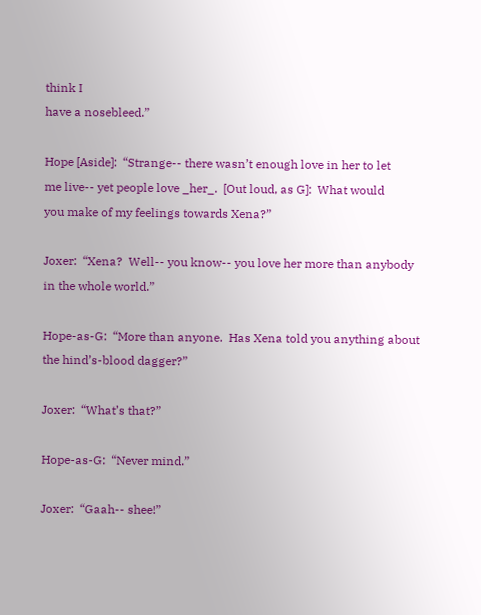think I
have a nosebleed.”

Hope [Aside]:  “Strange-- there wasn’t enough love in her to let
me live-- yet people love _her_.  [Out loud, as G]:  What would
you make of my feelings towards Xena?”

Joxer:  “Xena?  Well-- you know-- you love her more than anybody
in the whole world.”

Hope-as-G:  “More than anyone.  Has Xena told you anything about
the hind’s-blood dagger?”

Joxer:  “What’s that?”

Hope-as-G:  “Never mind.”

Joxer:  “Gaah-- shee!”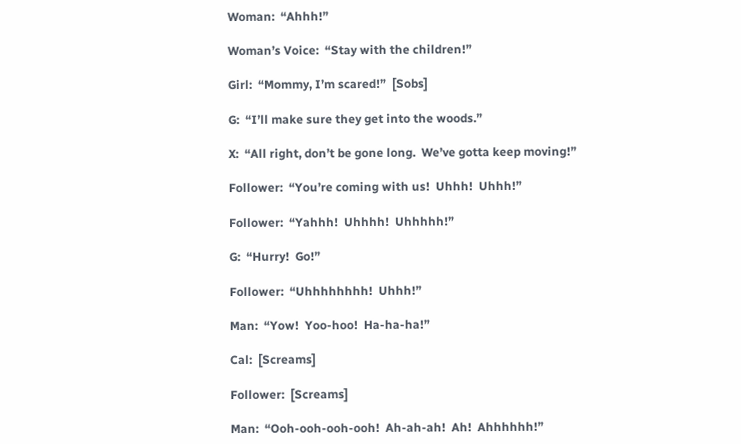Woman:  “Ahhh!”

Woman’s Voice:  “Stay with the children!”

Girl:  “Mommy, I’m scared!”  [Sobs]

G:  “I’ll make sure they get into the woods.”

X:  “All right, don’t be gone long.  We’ve gotta keep moving!”

Follower:  “You’re coming with us!  Uhhh!  Uhhh!”

Follower:  “Yahhh!  Uhhhh!  Uhhhhh!”

G:  “Hurry!  Go!”

Follower:  “Uhhhhhhhh!  Uhhh!”

Man:  “Yow!  Yoo-hoo!  Ha-ha-ha!”

Cal:  [Screams]

Follower:  [Screams]

Man:  “Ooh-ooh-ooh-ooh!  Ah-ah-ah!  Ah!  Ahhhhhh!”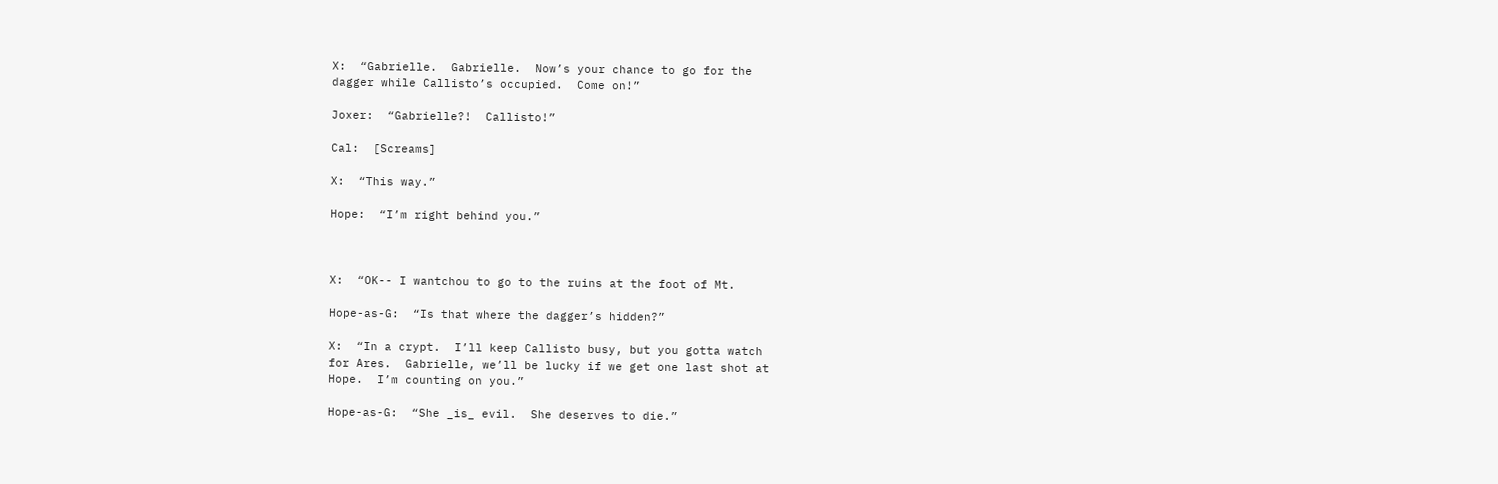X:  “Gabrielle.  Gabrielle.  Now’s your chance to go for the
dagger while Callisto’s occupied.  Come on!”

Joxer:  “Gabrielle?!  Callisto!”

Cal:  [Screams]

X:  “This way.”

Hope:  “I’m right behind you.”



X:  “OK-- I wantchou to go to the ruins at the foot of Mt.

Hope-as-G:  “Is that where the dagger’s hidden?”

X:  “In a crypt.  I’ll keep Callisto busy, but you gotta watch
for Ares.  Gabrielle, we’ll be lucky if we get one last shot at
Hope.  I’m counting on you.”

Hope-as-G:  “She _is_ evil.  She deserves to die.”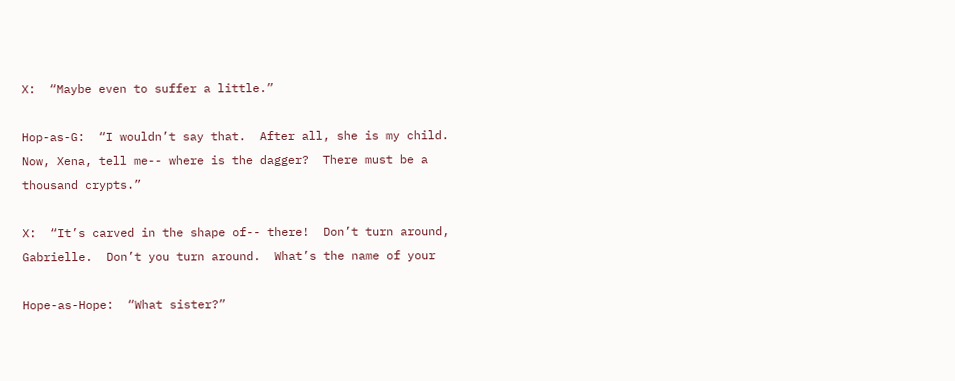X:  “Maybe even to suffer a little.”

Hop-as-G:  “I wouldn’t say that.  After all, she is my child.
Now, Xena, tell me-- where is the dagger?  There must be a
thousand crypts.”

X:  “It’s carved in the shape of-- there!  Don’t turn around,
Gabrielle.  Don’t you turn around.  What’s the name of your

Hope-as-Hope:  “What sister?”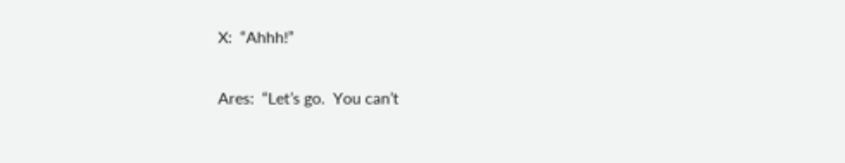X:  “Ahhh!”

Ares:  “Let’s go.  You can’t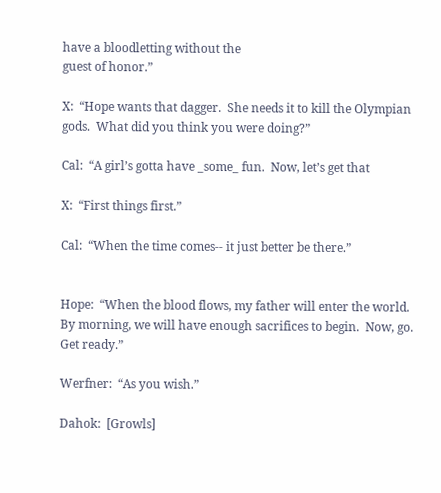have a bloodletting without the
guest of honor.”

X:  “Hope wants that dagger.  She needs it to kill the Olympian
gods.  What did you think you were doing?”

Cal:  “A girl’s gotta have _some_ fun.  Now, let’s get that

X:  “First things first.”

Cal:  “When the time comes-- it just better be there.”


Hope:  “When the blood flows, my father will enter the world.
By morning, we will have enough sacrifices to begin.  Now, go.
Get ready.”

Werfner:  “As you wish.”

Dahok:  [Growls]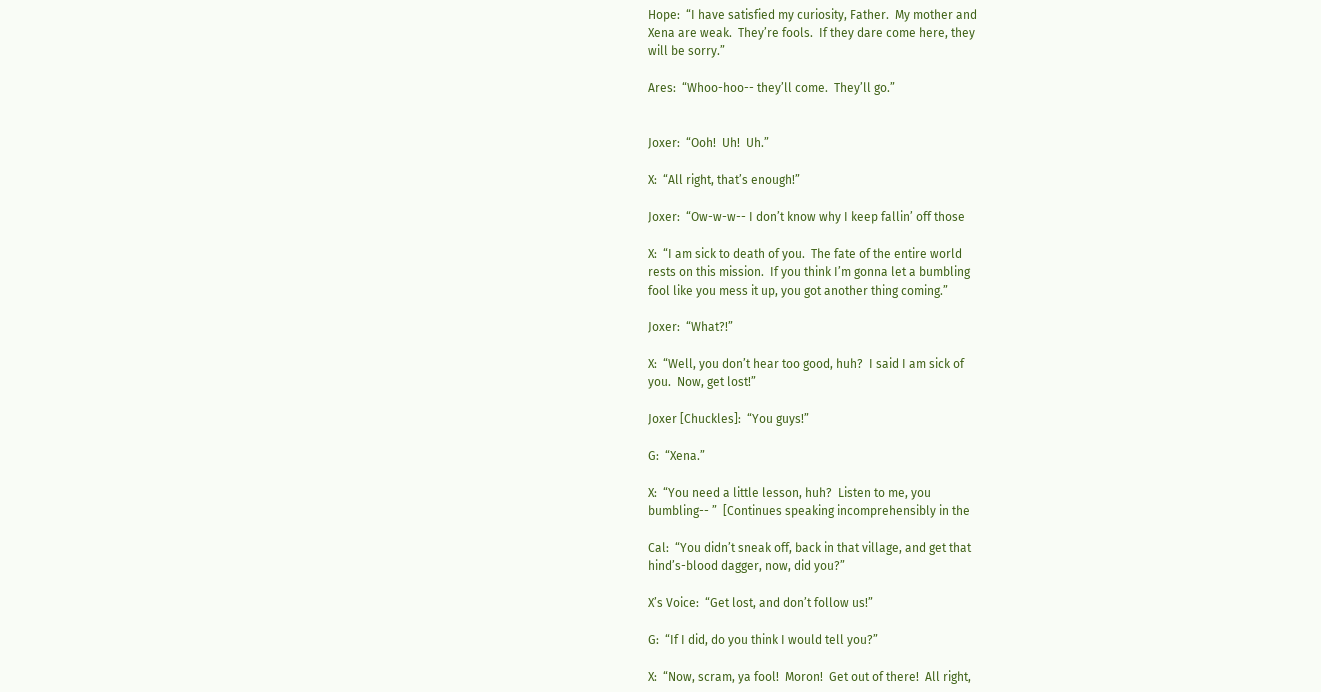Hope:  “I have satisfied my curiosity, Father.  My mother and
Xena are weak.  They’re fools.  If they dare come here, they
will be sorry.”

Ares:  “Whoo-hoo-- they’ll come.  They’ll go.”


Joxer:  “Ooh!  Uh!  Uh.”

X:  “All right, that’s enough!”

Joxer:  “Ow-w-w-- I don’t know why I keep fallin’ off those

X:  “I am sick to death of you.  The fate of the entire world
rests on this mission.  If you think I’m gonna let a bumbling
fool like you mess it up, you got another thing coming.”

Joxer:  “What?!”

X:  “Well, you don’t hear too good, huh?  I said I am sick of
you.  Now, get lost!”

Joxer [Chuckles]:  “You guys!”

G:  “Xena.”

X:  “You need a little lesson, huh?  Listen to me, you
bumbling-- ”  [Continues speaking incomprehensibly in the

Cal:  “You didn’t sneak off, back in that village, and get that
hind’s-blood dagger, now, did you?”

X’s Voice:  “Get lost, and don’t follow us!”

G:  “If I did, do you think I would tell you?”

X:  “Now, scram, ya fool!  Moron!  Get out of there!  All right,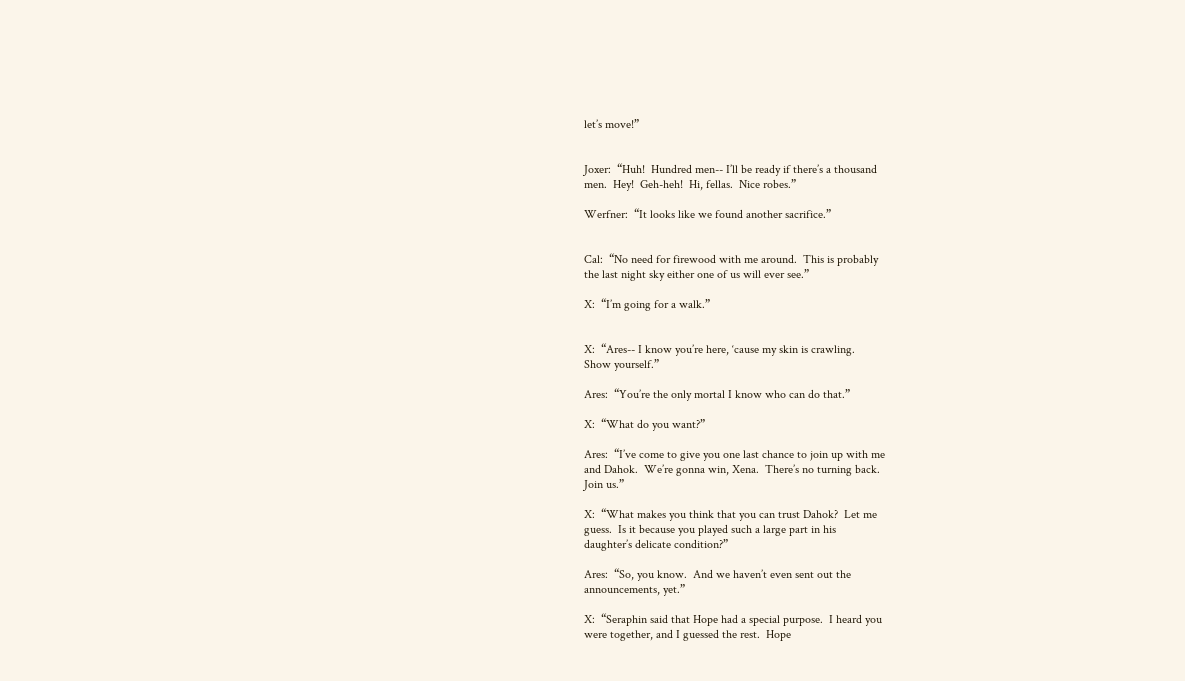let’s move!”


Joxer:  “Huh!  Hundred men-- I’ll be ready if there’s a thousand
men.  Hey!  Geh-heh!  Hi, fellas.  Nice robes.”

Werfner:  “It looks like we found another sacrifice.”


Cal:  “No need for firewood with me around.  This is probably
the last night sky either one of us will ever see.”

X:  “I’m going for a walk.”


X:  “Ares-- I know you’re here, ‘cause my skin is crawling.
Show yourself.”

Ares:  “You’re the only mortal I know who can do that.”

X:  “What do you want?”

Ares:  “I’ve come to give you one last chance to join up with me
and Dahok.  We’re gonna win, Xena.  There’s no turning back.
Join us.”

X:  “What makes you think that you can trust Dahok?  Let me
guess.  Is it because you played such a large part in his
daughter’s delicate condition?”

Ares:  “So, you know.  And we haven’t even sent out the
announcements, yet.”

X:  “Seraphin said that Hope had a special purpose.  I heard you
were together, and I guessed the rest.  Hope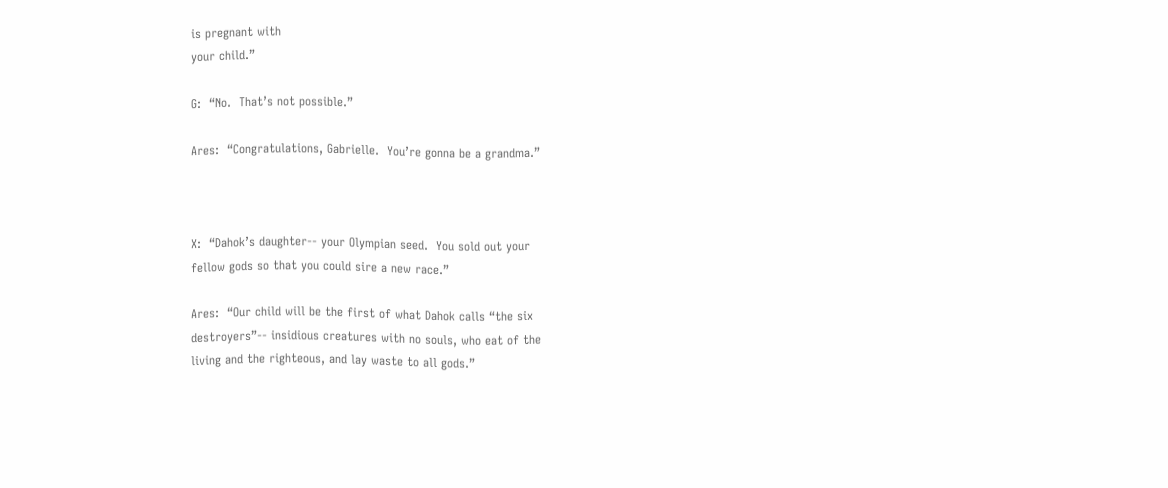is pregnant with
your child.”

G:  “No.  That’s not possible.”

Ares:  “Congratulations, Gabrielle.  You’re gonna be a grandma.”



X:  “Dahok’s daughter-- your Olympian seed.  You sold out your
fellow gods so that you could sire a new race.”

Ares:  “Our child will be the first of what Dahok calls “the six
destroyers”-- insidious creatures with no souls, who eat of the
living and the righteous, and lay waste to all gods.”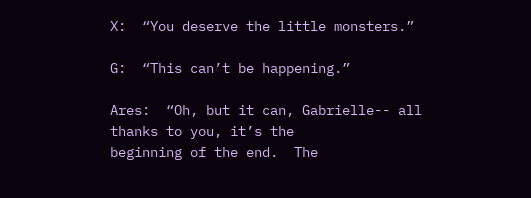X:  “You deserve the little monsters.”

G:  “This can’t be happening.”

Ares:  “Oh, but it can, Gabrielle-- all thanks to you, it’s the
beginning of the end.  The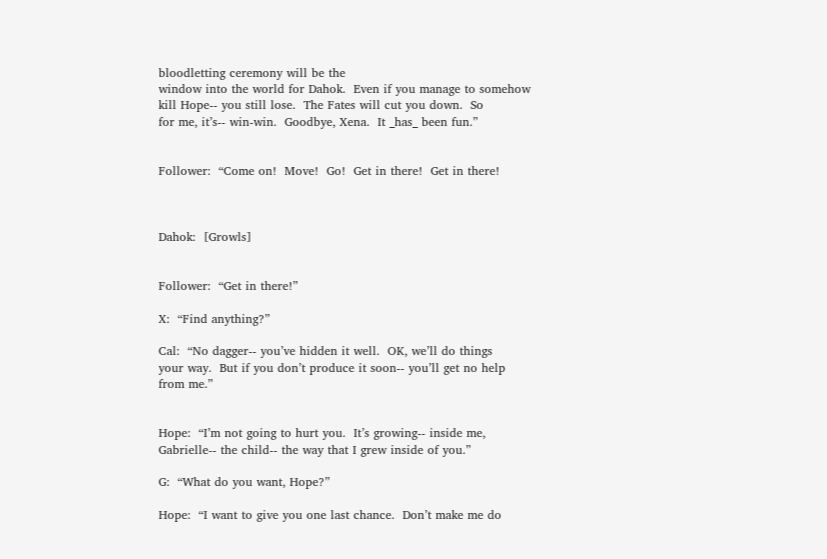bloodletting ceremony will be the
window into the world for Dahok.  Even if you manage to somehow
kill Hope-- you still lose.  The Fates will cut you down.  So
for me, it’s-- win-win.  Goodbye, Xena.  It _has_ been fun.”


Follower:  “Come on!  Move!  Go!  Get in there!  Get in there!



Dahok:  [Growls]


Follower:  “Get in there!”

X:  “Find anything?”

Cal:  “No dagger-- you’ve hidden it well.  OK, we’ll do things
your way.  But if you don’t produce it soon-- you’ll get no help
from me.”


Hope:  “I’m not going to hurt you.  It’s growing-- inside me,
Gabrielle-- the child-- the way that I grew inside of you.”

G:  “What do you want, Hope?”

Hope:  “I want to give you one last chance.  Don’t make me do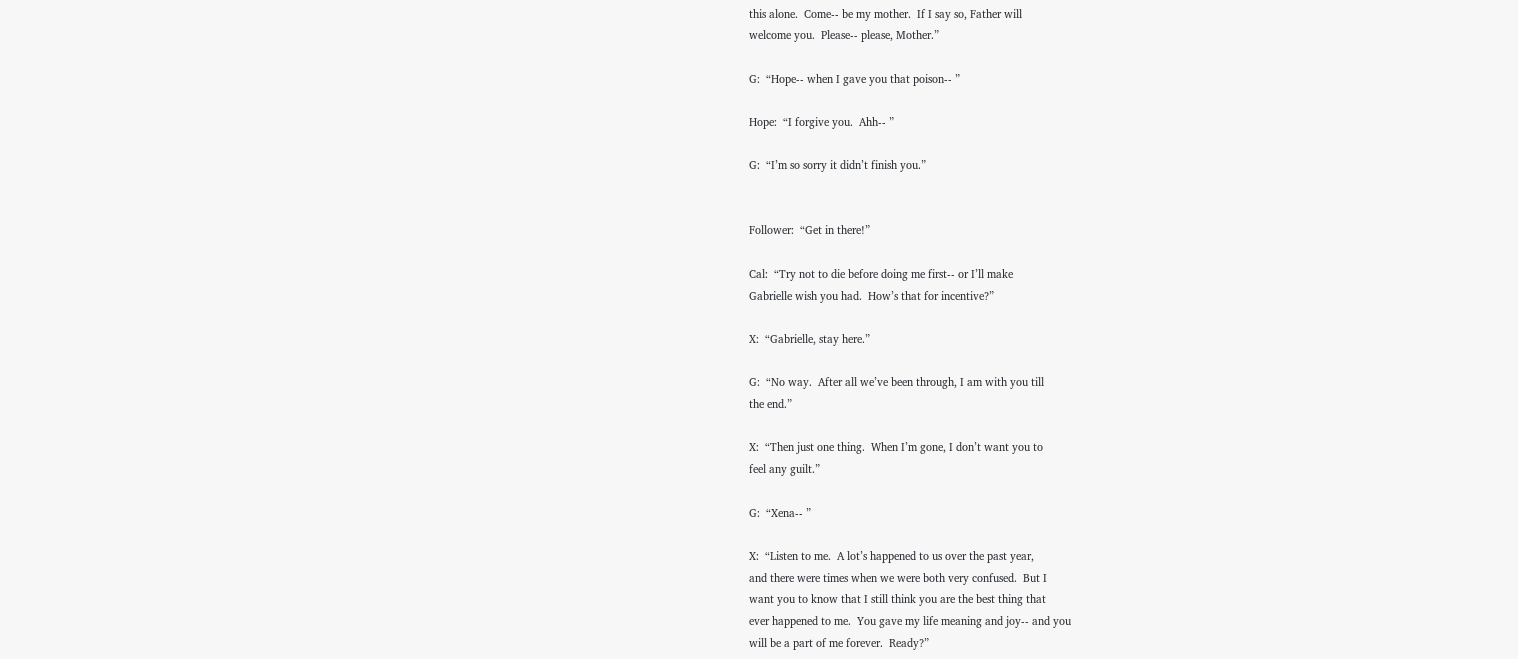this alone.  Come-- be my mother.  If I say so, Father will
welcome you.  Please-- please, Mother.”

G:  “Hope-- when I gave you that poison-- ”

Hope:  “I forgive you.  Ahh-- ”

G:  “I’m so sorry it didn’t finish you.”


Follower:  “Get in there!”

Cal:  “Try not to die before doing me first-- or I’ll make
Gabrielle wish you had.  How’s that for incentive?”

X:  “Gabrielle, stay here.”

G:  “No way.  After all we’ve been through, I am with you till
the end.”

X:  “Then just one thing.  When I’m gone, I don’t want you to
feel any guilt.”

G:  “Xena-- ”

X:  “Listen to me.  A lot’s happened to us over the past year,
and there were times when we were both very confused.  But I
want you to know that I still think you are the best thing that
ever happened to me.  You gave my life meaning and joy-- and you
will be a part of me forever.  Ready?”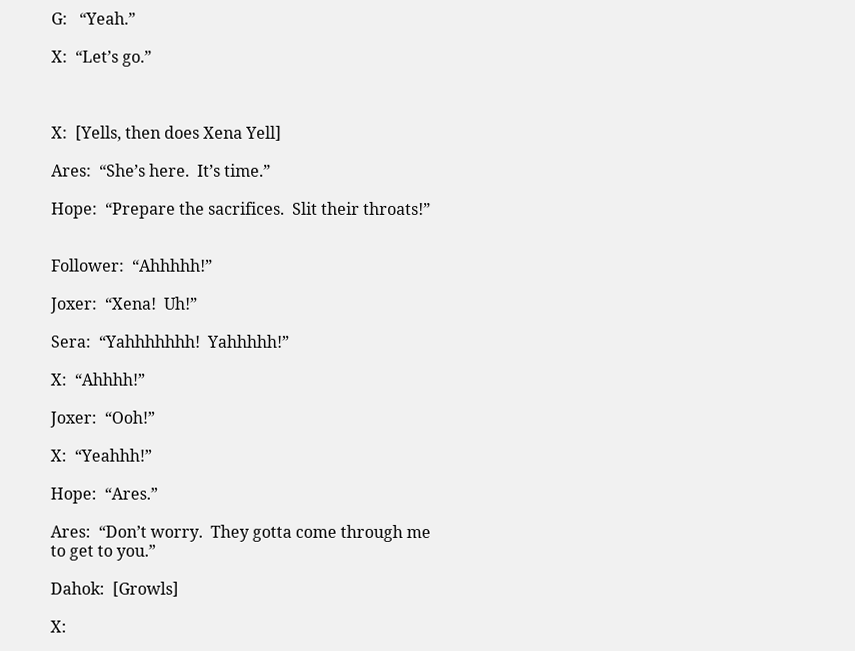G:   “Yeah.”

X:  “Let’s go.”



X:  [Yells, then does Xena Yell]

Ares:  “She’s here.  It’s time.”

Hope:  “Prepare the sacrifices.  Slit their throats!”


Follower:  “Ahhhhh!”

Joxer:  “Xena!  Uh!”

Sera:  “Yahhhhhhh!  Yahhhhh!”

X:  “Ahhhh!”

Joxer:  “Ooh!”

X:  “Yeahhh!”

Hope:  “Ares.”

Ares:  “Don’t worry.  They gotta come through me to get to you.”

Dahok:  [Growls]

X: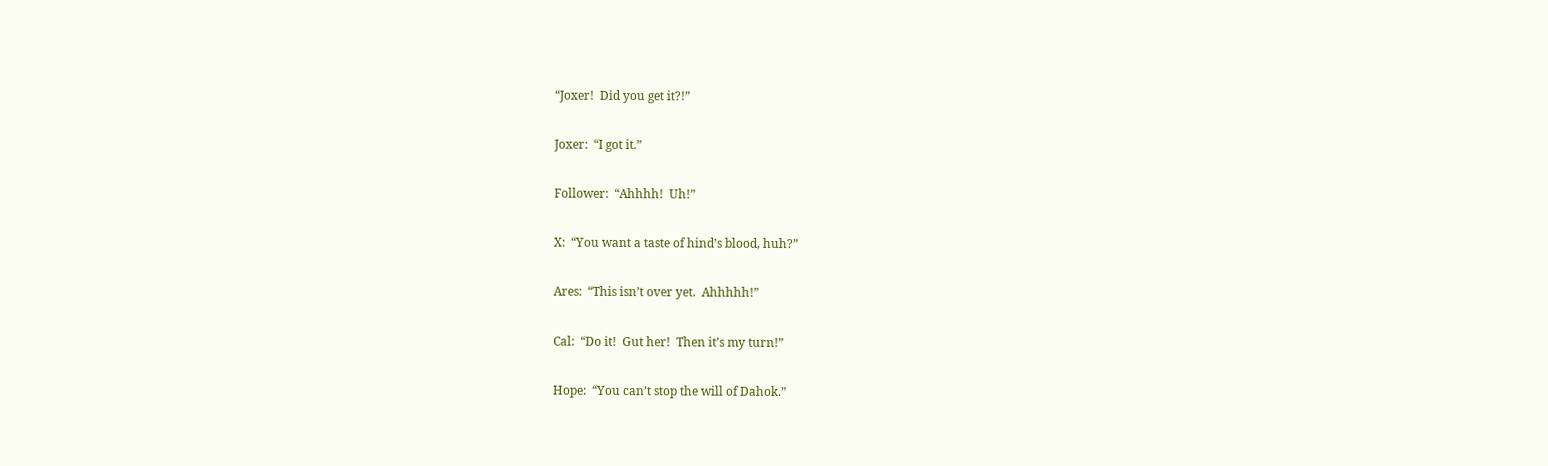“Joxer!  Did you get it?!”

Joxer:  “I got it.”

Follower:  “Ahhhh!  Uh!”

X:  “You want a taste of hind’s blood, huh?”

Ares:  “This isn’t over yet.  Ahhhhh!”

Cal:  “Do it!  Gut her!  Then it’s my turn!”

Hope:  “You can’t stop the will of Dahok.”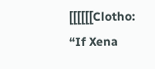[[[[[[Clotho:  “If Xena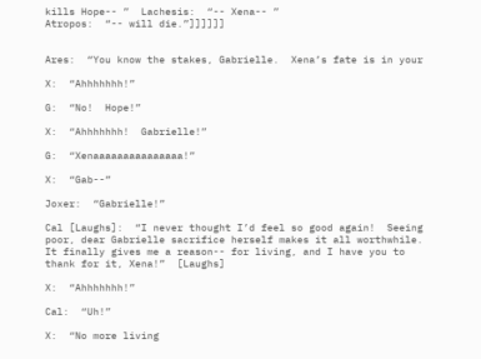kills Hope-- ”  Lachesis:  “-- Xena-- ”
Atropos:  “-- will die.”]]]]]]


Ares:  “You know the stakes, Gabrielle.  Xena’s fate is in your

X:  “Ahhhhhhh!”

G:  “No!  Hope!”

X:  “Ahhhhhhh!  Gabrielle!”

G:  “Xenaaaaaaaaaaaaaaa!”

X:  “Gab--”

Joxer:  “Gabrielle!”

Cal [Laughs]:  “I never thought I’d feel so good again!  Seeing
poor, dear Gabrielle sacrifice herself makes it all worthwhile.
It finally gives me a reason-- for living, and I have you to
thank for it, Xena!”  [Laughs]

X:  “Ahhhhhhh!”

Cal:  “Uh!”

X:  “No more living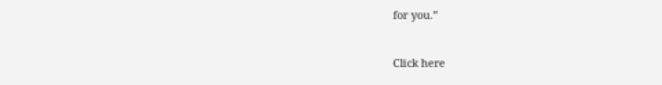for you.”


Click here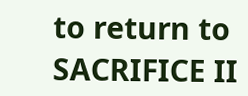to return to SACRIFICE II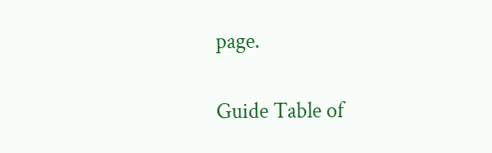page.

Guide Table of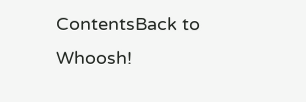ContentsBack to Whoosh!